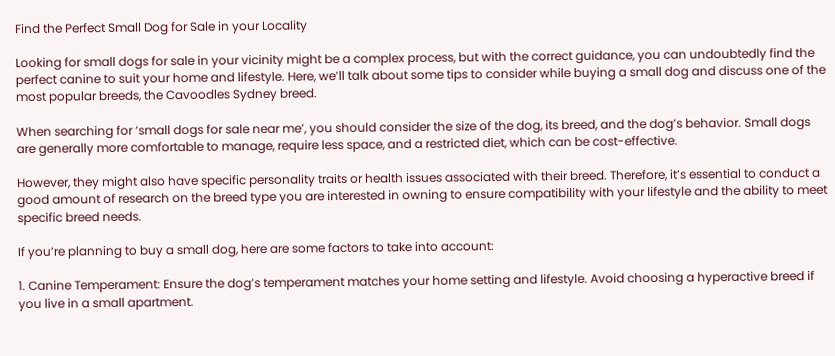Find the Perfect Small Dog for Sale in your Locality

Looking for small dogs for sale in your vicinity might be a complex process, but with the correct guidance, you can undoubtedly find the perfect canine to suit your home and lifestyle. Here, we’ll talk about some tips to consider while buying a small dog and discuss one of the most popular breeds, the Cavoodles Sydney breed.

When searching for ‘small dogs for sale near me’, you should consider the size of the dog, its breed, and the dog’s behavior. Small dogs are generally more comfortable to manage, require less space, and a restricted diet, which can be cost-effective.

However, they might also have specific personality traits or health issues associated with their breed. Therefore, it’s essential to conduct a good amount of research on the breed type you are interested in owning to ensure compatibility with your lifestyle and the ability to meet specific breed needs.

If you’re planning to buy a small dog, here are some factors to take into account:

1. Canine Temperament: Ensure the dog’s temperament matches your home setting and lifestyle. Avoid choosing a hyperactive breed if you live in a small apartment.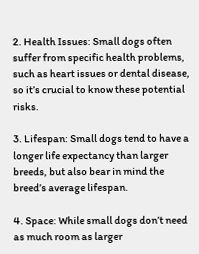2. Health Issues: Small dogs often suffer from specific health problems, such as heart issues or dental disease, so it’s crucial to know these potential risks.

3. Lifespan: Small dogs tend to have a longer life expectancy than larger breeds, but also bear in mind the breed’s average lifespan.

4. Space: While small dogs don’t need as much room as larger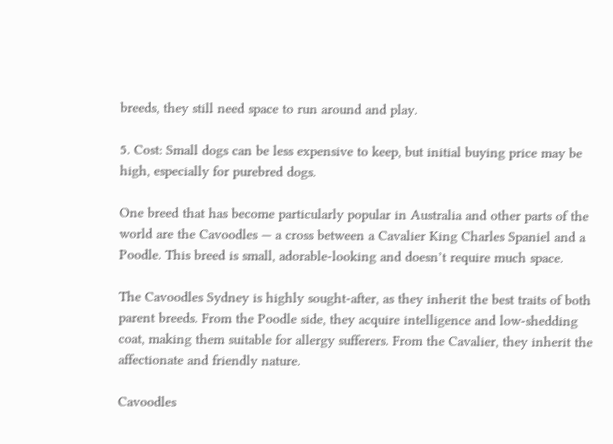breeds, they still need space to run around and play.

5. Cost: Small dogs can be less expensive to keep, but initial buying price may be high, especially for purebred dogs.

One breed that has become particularly popular in Australia and other parts of the world are the Cavoodles — a cross between a Cavalier King Charles Spaniel and a Poodle. This breed is small, adorable-looking and doesn’t require much space.

The Cavoodles Sydney is highly sought-after, as they inherit the best traits of both parent breeds. From the Poodle side, they acquire intelligence and low-shedding coat, making them suitable for allergy sufferers. From the Cavalier, they inherit the affectionate and friendly nature.

Cavoodles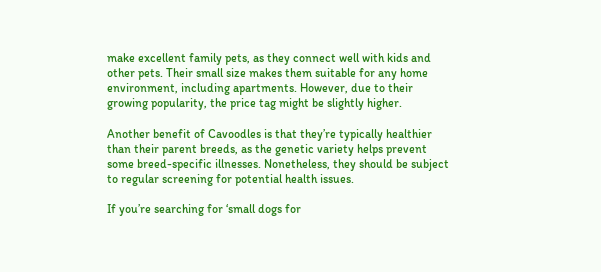make excellent family pets, as they connect well with kids and other pets. Their small size makes them suitable for any home environment, including apartments. However, due to their growing popularity, the price tag might be slightly higher.

Another benefit of Cavoodles is that they’re typically healthier than their parent breeds, as the genetic variety helps prevent some breed-specific illnesses. Nonetheless, they should be subject to regular screening for potential health issues.

If you’re searching for ‘small dogs for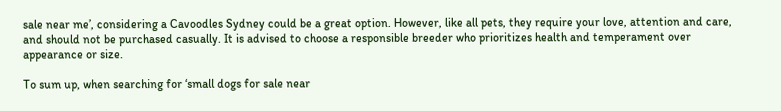sale near me’, considering a Cavoodles Sydney could be a great option. However, like all pets, they require your love, attention and care, and should not be purchased casually. It is advised to choose a responsible breeder who prioritizes health and temperament over appearance or size.

To sum up, when searching for ‘small dogs for sale near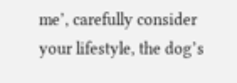me’, carefully consider your lifestyle, the dog’s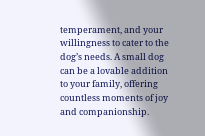temperament, and your willingness to cater to the dog’s needs. A small dog can be a lovable addition to your family, offering countless moments of joy and companionship.